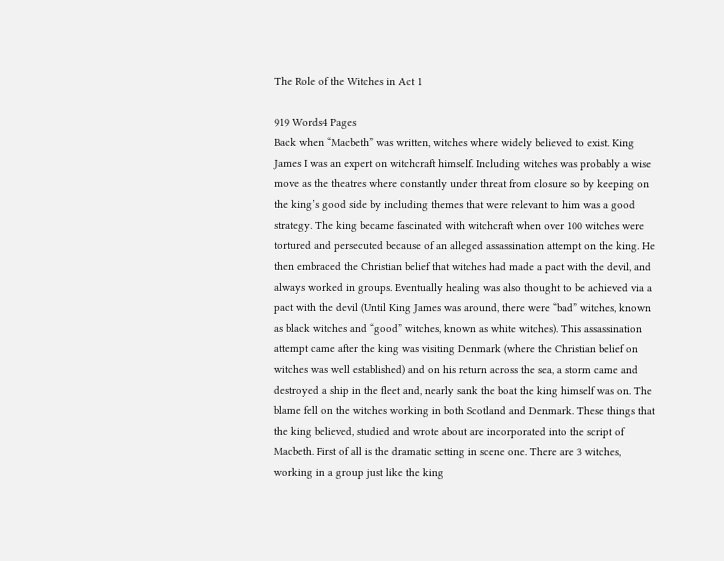The Role of the Witches in Act 1

919 Words4 Pages
Back when “Macbeth” was written, witches where widely believed to exist. King James I was an expert on witchcraft himself. Including witches was probably a wise move as the theatres where constantly under threat from closure so by keeping on the king’s good side by including themes that were relevant to him was a good strategy. The king became fascinated with witchcraft when over 100 witches were tortured and persecuted because of an alleged assassination attempt on the king. He then embraced the Christian belief that witches had made a pact with the devil, and always worked in groups. Eventually healing was also thought to be achieved via a pact with the devil (Until King James was around, there were “bad” witches, known as black witches and “good” witches, known as white witches). This assassination attempt came after the king was visiting Denmark (where the Christian belief on witches was well established) and on his return across the sea, a storm came and destroyed a ship in the fleet and, nearly sank the boat the king himself was on. The blame fell on the witches working in both Scotland and Denmark. These things that the king believed, studied and wrote about are incorporated into the script of Macbeth. First of all is the dramatic setting in scene one. There are 3 witches, working in a group just like the king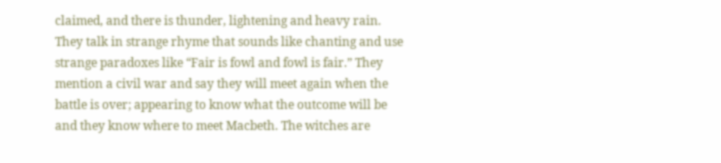claimed, and there is thunder, lightening and heavy rain. They talk in strange rhyme that sounds like chanting and use strange paradoxes like “Fair is fowl and fowl is fair.” They mention a civil war and say they will meet again when the battle is over; appearing to know what the outcome will be and they know where to meet Macbeth. The witches are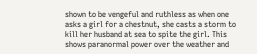shown to be vengeful and ruthless as when one asks a girl for a chestnut, she casts a storm to kill her husband at sea to spite the girl. This shows paranormal power over the weather and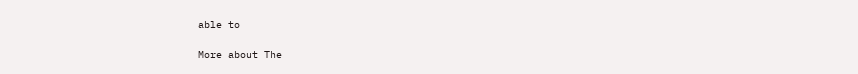able to

More about The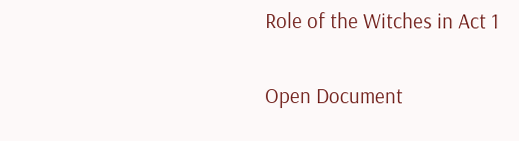Role of the Witches in Act 1

Open Document